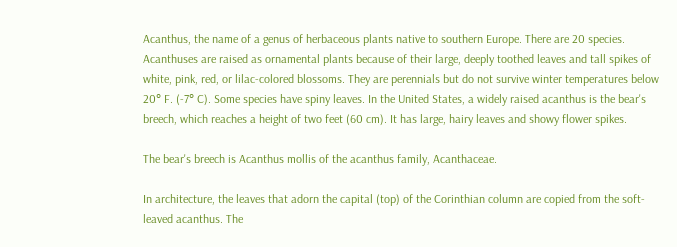Acanthus, the name of a genus of herbaceous plants native to southern Europe. There are 20 species. Acanthuses are raised as ornamental plants because of their large, deeply toothed leaves and tall spikes of white, pink, red, or lilac-colored blossoms. They are perennials but do not survive winter temperatures below 20° F. (-7° C). Some species have spiny leaves. In the United States, a widely raised acanthus is the bear's breech, which reaches a height of two feet (60 cm). It has large, hairy leaves and showy flower spikes.

The bear's breech is Acanthus mollis of the acanthus family, Acanthaceae.

In architecture, the leaves that adorn the capital (top) of the Corinthian column are copied from the soft-leaved acanthus. The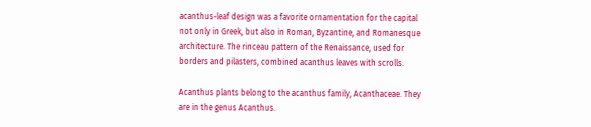acanthus-leaf design was a favorite ornamentation for the capital not only in Greek, but also in Roman, Byzantine, and Romanesque architecture. The rinceau pattern of the Renaissance, used for borders and pilasters, combined acanthus leaves with scrolls.

Acanthus plants belong to the acanthus family, Acanthaceae. They are in the genus Acanthus.